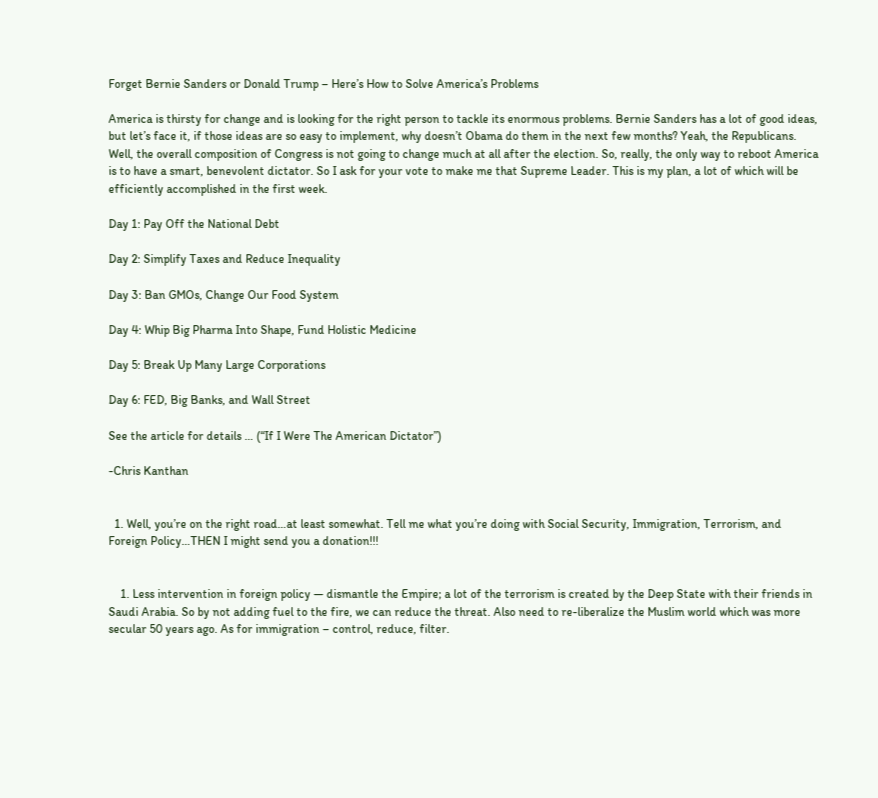Forget Bernie Sanders or Donald Trump – Here’s How to Solve America’s Problems

America is thirsty for change and is looking for the right person to tackle its enormous problems. Bernie Sanders has a lot of good ideas, but let’s face it, if those ideas are so easy to implement, why doesn’t Obama do them in the next few months? Yeah, the Republicans. Well, the overall composition of Congress is not going to change much at all after the election. So, really, the only way to reboot America is to have a smart, benevolent dictator. So I ask for your vote to make me that Supreme Leader. This is my plan, a lot of which will be efficiently accomplished in the first week.

Day 1: Pay Off the National Debt

Day 2: Simplify Taxes and Reduce Inequality

Day 3: Ban GMOs, Change Our Food System

Day 4: Whip Big Pharma Into Shape, Fund Holistic Medicine

Day 5: Break Up Many Large Corporations

Day 6: FED, Big Banks, and Wall Street

See the article for details … (“If I Were The American Dictator”)

-Chris Kanthan


  1. Well, you’re on the right road…at least somewhat. Tell me what you’re doing with Social Security, Immigration, Terrorism, and Foreign Policy…THEN I might send you a donation!!!


    1. Less intervention in foreign policy — dismantle the Empire; a lot of the terrorism is created by the Deep State with their friends in Saudi Arabia. So by not adding fuel to the fire, we can reduce the threat. Also need to re-liberalize the Muslim world which was more secular 50 years ago. As for immigration – control, reduce, filter.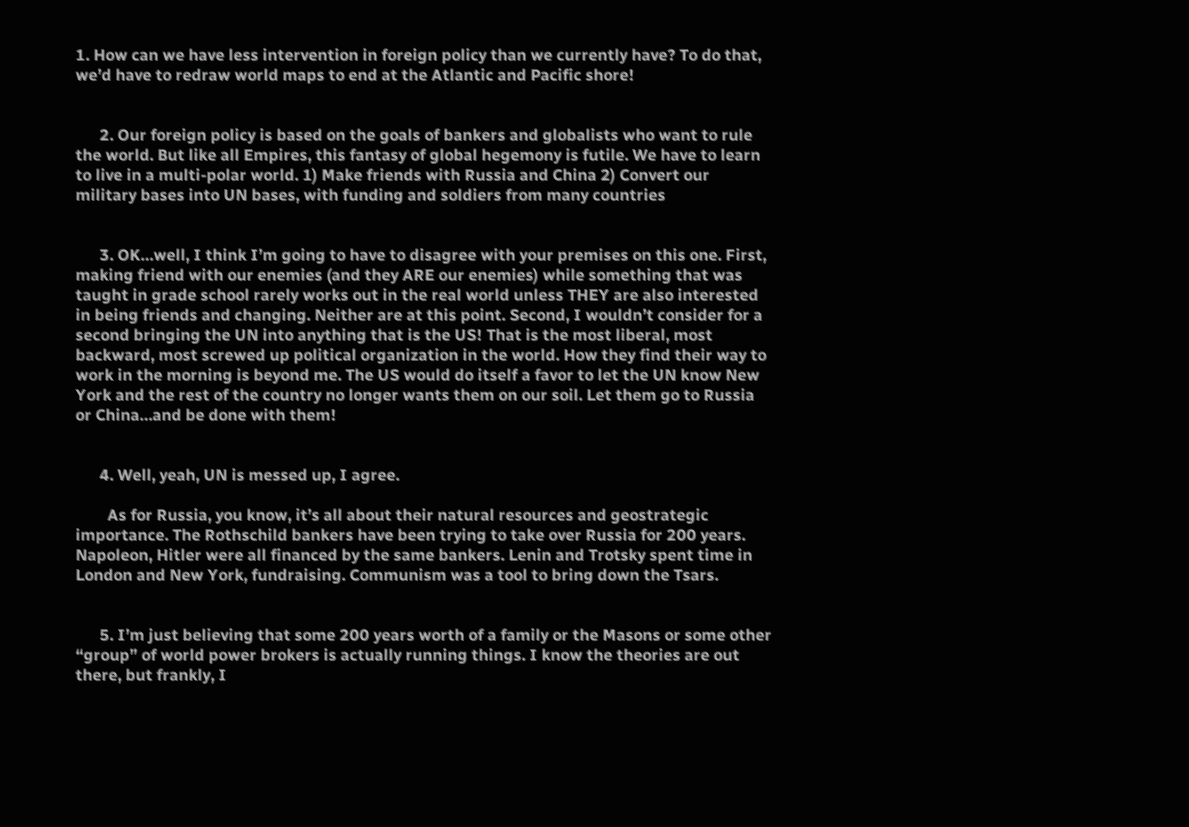1. How can we have less intervention in foreign policy than we currently have? To do that, we’d have to redraw world maps to end at the Atlantic and Pacific shore!


      2. Our foreign policy is based on the goals of bankers and globalists who want to rule the world. But like all Empires, this fantasy of global hegemony is futile. We have to learn to live in a multi-polar world. 1) Make friends with Russia and China 2) Convert our military bases into UN bases, with funding and soldiers from many countries


      3. OK…well, I think I’m going to have to disagree with your premises on this one. First, making friend with our enemies (and they ARE our enemies) while something that was taught in grade school rarely works out in the real world unless THEY are also interested in being friends and changing. Neither are at this point. Second, I wouldn’t consider for a second bringing the UN into anything that is the US! That is the most liberal, most backward, most screwed up political organization in the world. How they find their way to work in the morning is beyond me. The US would do itself a favor to let the UN know New York and the rest of the country no longer wants them on our soil. Let them go to Russia or China…and be done with them!


      4. Well, yeah, UN is messed up, I agree.

        As for Russia, you know, it’s all about their natural resources and geostrategic importance. The Rothschild bankers have been trying to take over Russia for 200 years. Napoleon, Hitler were all financed by the same bankers. Lenin and Trotsky spent time in London and New York, fundraising. Communism was a tool to bring down the Tsars.


      5. I’m just believing that some 200 years worth of a family or the Masons or some other “group” of world power brokers is actually running things. I know the theories are out there, but frankly, I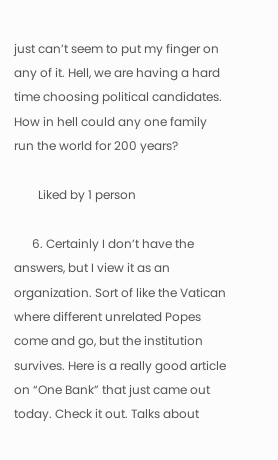just can’t seem to put my finger on any of it. Hell, we are having a hard time choosing political candidates. How in hell could any one family run the world for 200 years?

        Liked by 1 person

      6. Certainly I don’t have the answers, but I view it as an organization. Sort of like the Vatican where different unrelated Popes come and go, but the institution survives. Here is a really good article on “One Bank” that just came out today. Check it out. Talks about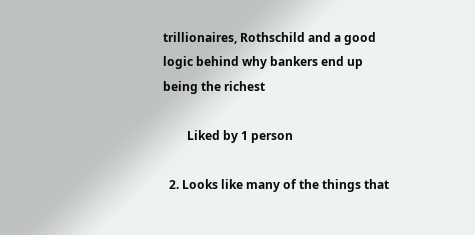trillionaires, Rothschild and a good logic behind why bankers end up being the richest

        Liked by 1 person

  2. Looks like many of the things that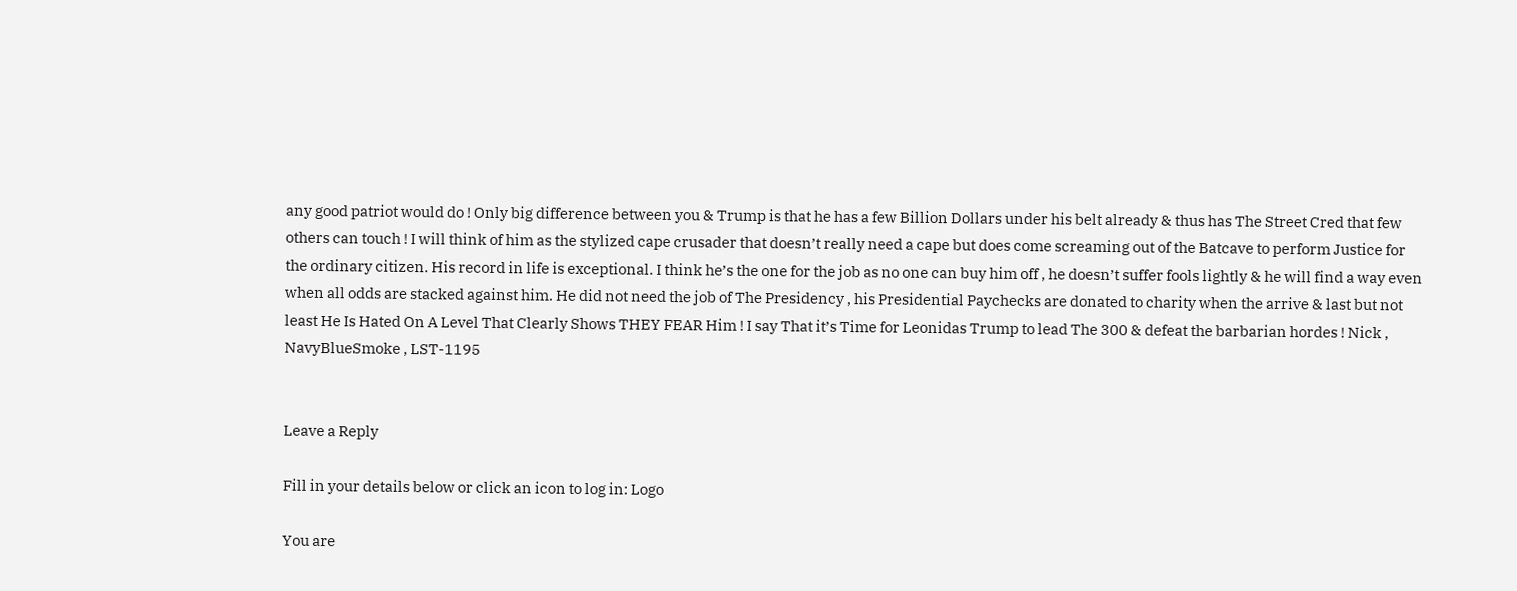any good patriot would do ! Only big difference between you & Trump is that he has a few Billion Dollars under his belt already & thus has The Street Cred that few others can touch ! I will think of him as the stylized cape crusader that doesn’t really need a cape but does come screaming out of the Batcave to perform Justice for the ordinary citizen. His record in life is exceptional. I think he’s the one for the job as no one can buy him off , he doesn’t suffer fools lightly & he will find a way even when all odds are stacked against him. He did not need the job of The Presidency , his Presidential Paychecks are donated to charity when the arrive & last but not least He Is Hated On A Level That Clearly Shows THEY FEAR Him ! I say That it’s Time for Leonidas Trump to lead The 300 & defeat the barbarian hordes ! Nick , NavyBlueSmoke , LST-1195


Leave a Reply

Fill in your details below or click an icon to log in: Logo

You are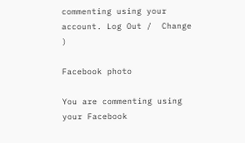commenting using your account. Log Out /  Change )

Facebook photo

You are commenting using your Facebook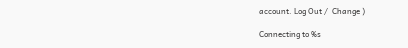account. Log Out /  Change )

Connecting to %s